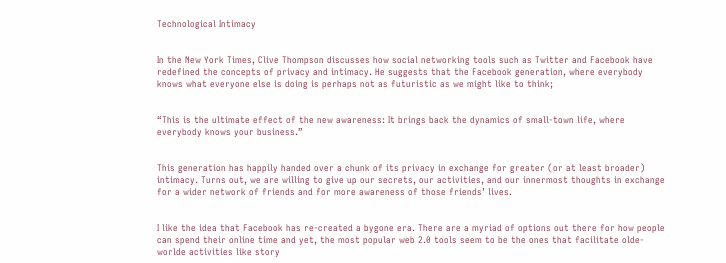Technological Intimacy


In the New York Times, Clive Thompson discusses how social networking tools such as Twitter and Facebook have redefined the concepts of privacy and intimacy. He suggests that the Facebook generation, where everybody knows what everyone else is doing is perhaps not as futuristic as we might like to think;


“This is the ultimate effect of the new awareness: It brings back the dynamics of small-town life, where everybody knows your business.”


This generation has happily handed over a chunk of its privacy in exchange for greater (or at least broader) intimacy. Turns out, we are willing to give up our secrets, our activities, and our innermost thoughts in exchange for a wider network of friends and for more awareness of those friends’ lives.


I like the idea that Facebook has re-created a bygone era. There are a myriad of options out there for how people can spend their online time and yet, the most popular web 2.0 tools seem to be the ones that facilitate olde-worlde activities like story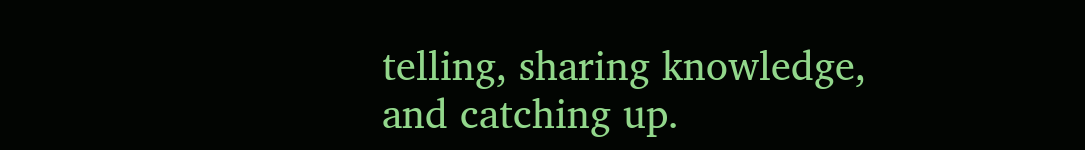telling, sharing knowledge, and catching up.